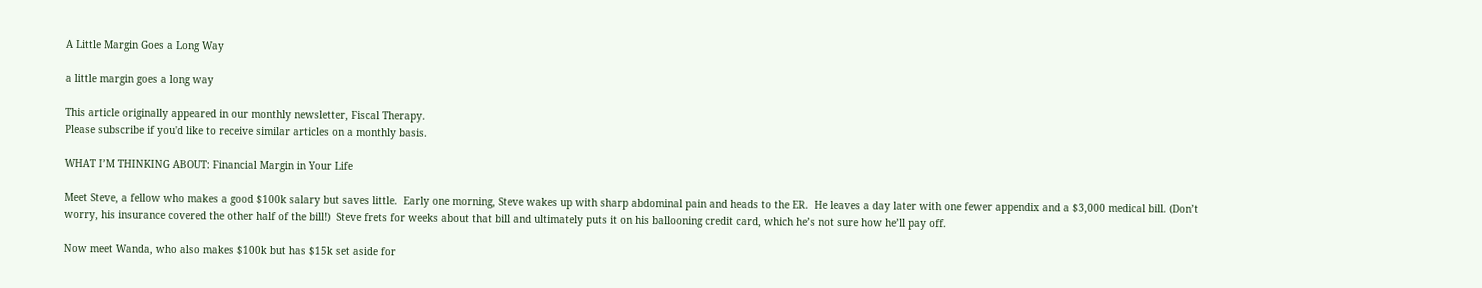A Little Margin Goes a Long Way

a little margin goes a long way

This article originally appeared in our monthly newsletter, Fiscal Therapy.
Please subscribe if you'd like to receive similar articles on a monthly basis.

WHAT I’M THINKING ABOUT: Financial Margin in Your Life

Meet Steve, a fellow who makes a good $100k salary but saves little.  Early one morning, Steve wakes up with sharp abdominal pain and heads to the ER.  He leaves a day later with one fewer appendix and a $3,000 medical bill. (Don’t worry, his insurance covered the other half of the bill!)  Steve frets for weeks about that bill and ultimately puts it on his ballooning credit card, which he’s not sure how he’ll pay off.

Now meet Wanda, who also makes $100k but has $15k set aside for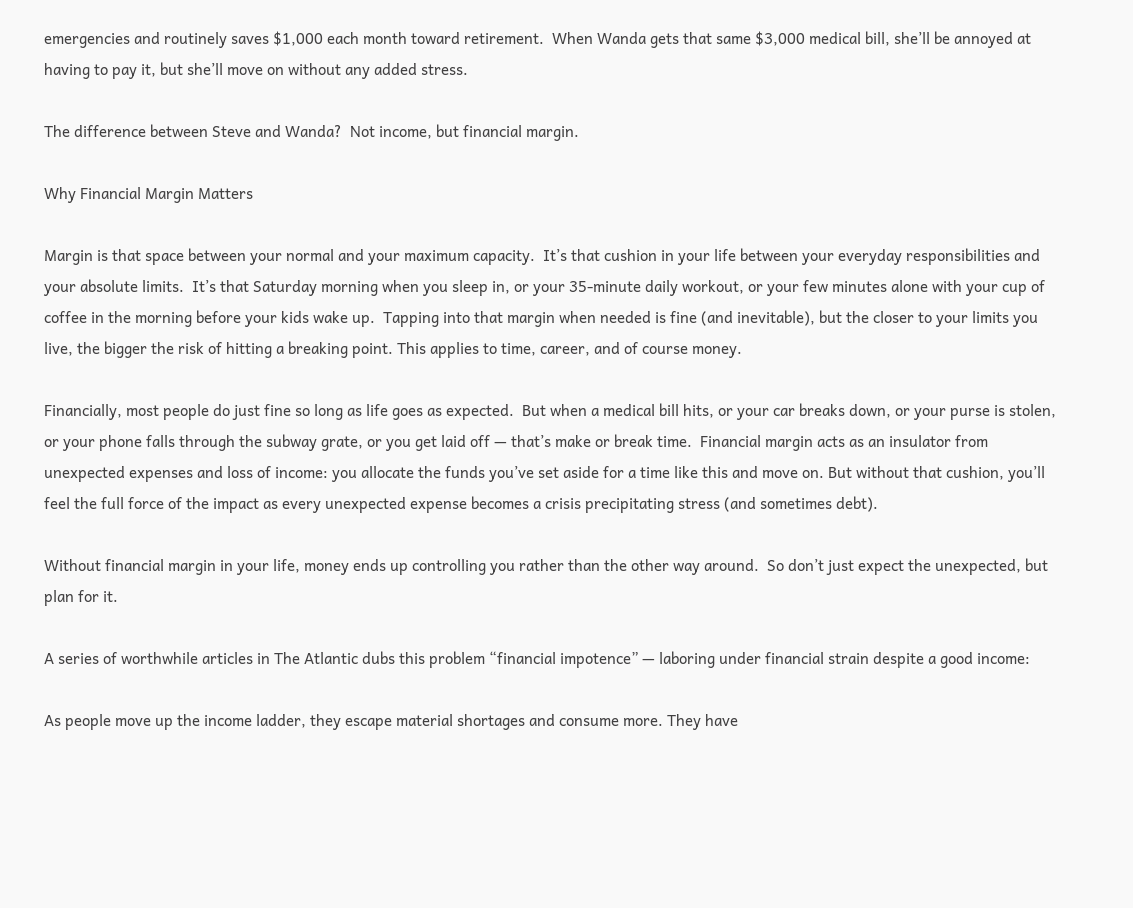emergencies and routinely saves $1,000 each month toward retirement.  When Wanda gets that same $3,000 medical bill, she’ll be annoyed at having to pay it, but she’ll move on without any added stress.

The difference between Steve and Wanda?  Not income, but financial margin.

Why Financial Margin Matters

Margin is that space between your normal and your maximum capacity.  It’s that cushion in your life between your everyday responsibilities and your absolute limits.  It’s that Saturday morning when you sleep in, or your 35-minute daily workout, or your few minutes alone with your cup of coffee in the morning before your kids wake up.  Tapping into that margin when needed is fine (and inevitable), but the closer to your limits you live, the bigger the risk of hitting a breaking point. This applies to time, career, and of course money.

Financially, most people do just fine so long as life goes as expected.  But when a medical bill hits, or your car breaks down, or your purse is stolen, or your phone falls through the subway grate, or you get laid off — that’s make or break time.  Financial margin acts as an insulator from unexpected expenses and loss of income: you allocate the funds you’ve set aside for a time like this and move on. But without that cushion, you’ll feel the full force of the impact as every unexpected expense becomes a crisis precipitating stress (and sometimes debt).

Without financial margin in your life, money ends up controlling you rather than the other way around.  So don’t just expect the unexpected, but plan for it.

A series of worthwhile articles in The Atlantic dubs this problem “financial impotence” — laboring under financial strain despite a good income:

As people move up the income ladder, they escape material shortages and consume more. They have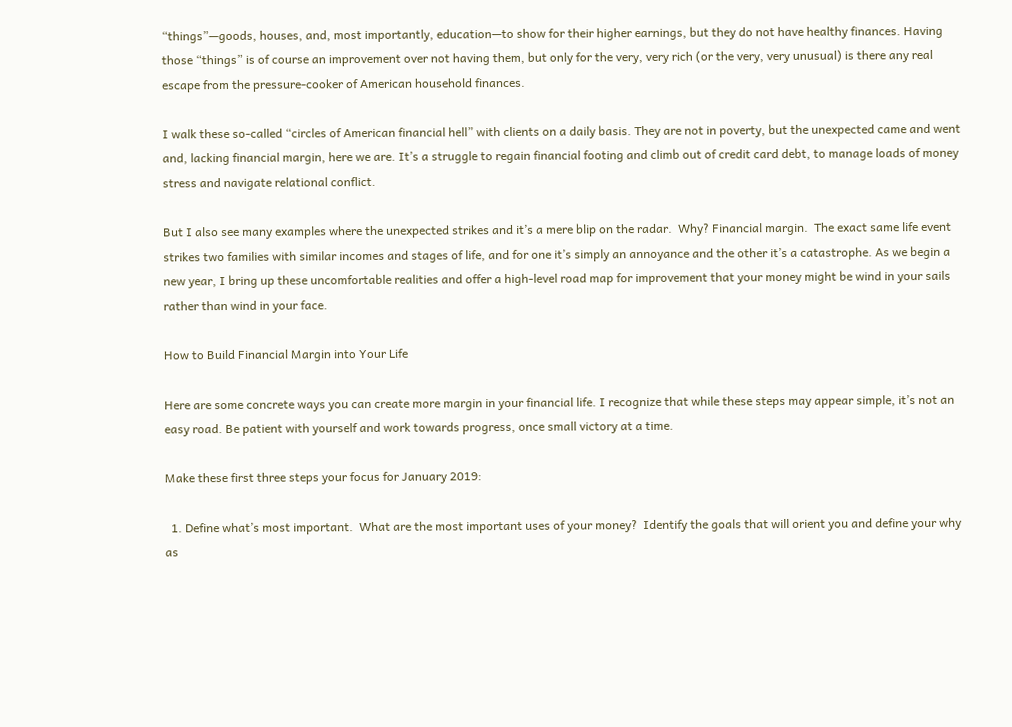“things”—goods, houses, and, most importantly, education—to show for their higher earnings, but they do not have healthy finances. Having those “things” is of course an improvement over not having them, but only for the very, very rich (or the very, very unusual) is there any real escape from the pressure-cooker of American household finances.

I walk these so-called “circles of American financial hell” with clients on a daily basis. They are not in poverty, but the unexpected came and went and, lacking financial margin, here we are. It’s a struggle to regain financial footing and climb out of credit card debt, to manage loads of money stress and navigate relational conflict.

But I also see many examples where the unexpected strikes and it’s a mere blip on the radar.  Why? Financial margin.  The exact same life event strikes two families with similar incomes and stages of life, and for one it’s simply an annoyance and the other it’s a catastrophe. As we begin a new year, I bring up these uncomfortable realities and offer a high-level road map for improvement that your money might be wind in your sails rather than wind in your face.

How to Build Financial Margin into Your Life

Here are some concrete ways you can create more margin in your financial life. I recognize that while these steps may appear simple, it’s not an easy road. Be patient with yourself and work towards progress, once small victory at a time.

Make these first three steps your focus for January 2019:

  1. Define what’s most important.  What are the most important uses of your money?  Identify the goals that will orient you and define your why as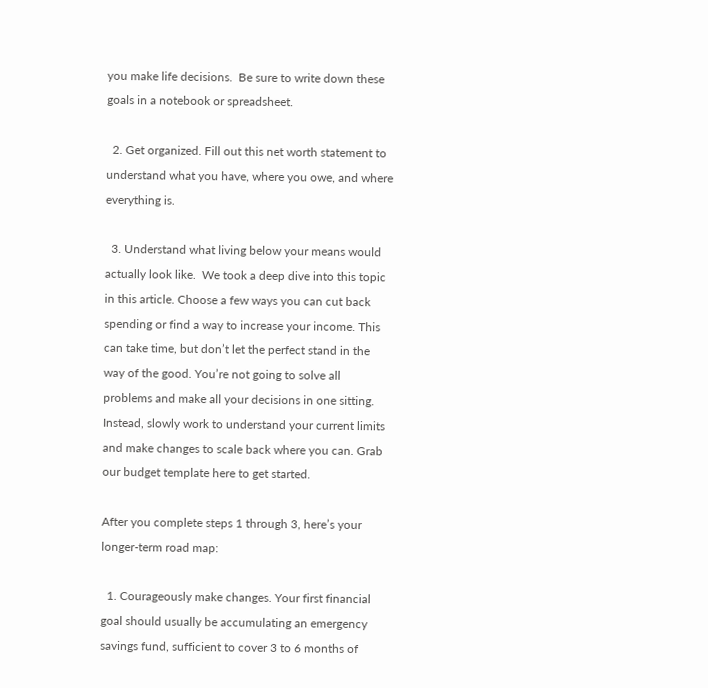you make life decisions.  Be sure to write down these goals in a notebook or spreadsheet.

  2. Get organized. Fill out this net worth statement to understand what you have, where you owe, and where everything is.

  3. Understand what living below your means would actually look like.  We took a deep dive into this topic in this article. Choose a few ways you can cut back spending or find a way to increase your income. This can take time, but don’t let the perfect stand in the way of the good. You’re not going to solve all problems and make all your decisions in one sitting. Instead, slowly work to understand your current limits and make changes to scale back where you can. Grab our budget template here to get started.

After you complete steps 1 through 3, here’s your longer-term road map:

  1. Courageously make changes. Your first financial goal should usually be accumulating an emergency savings fund, sufficient to cover 3 to 6 months of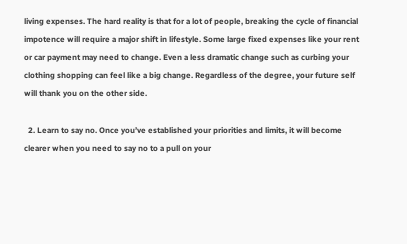living expenses. The hard reality is that for a lot of people, breaking the cycle of financial impotence will require a major shift in lifestyle. Some large fixed expenses like your rent or car payment may need to change. Even a less dramatic change such as curbing your clothing shopping can feel like a big change. Regardless of the degree, your future self will thank you on the other side.

  2. Learn to say no. Once you’ve established your priorities and limits, it will become clearer when you need to say no to a pull on your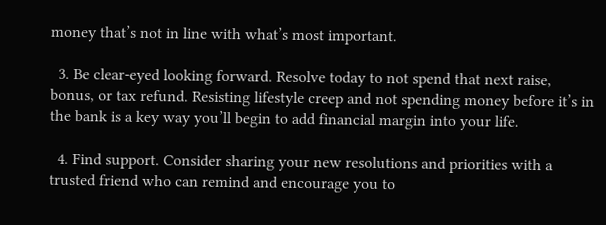money that’s not in line with what’s most important.

  3. Be clear-eyed looking forward. Resolve today to not spend that next raise, bonus, or tax refund. Resisting lifestyle creep and not spending money before it’s in the bank is a key way you’ll begin to add financial margin into your life.

  4. Find support. Consider sharing your new resolutions and priorities with a trusted friend who can remind and encourage you to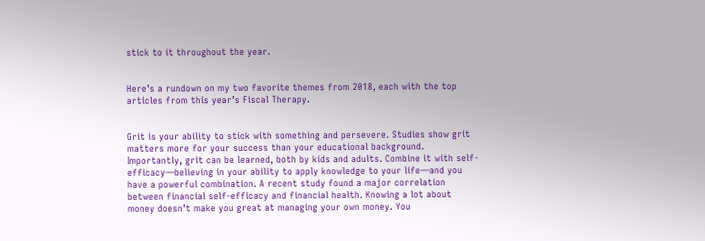stick to it throughout the year.


Here’s a rundown on my two favorite themes from 2018, each with the top articles from this year’s Fiscal Therapy.


Grit is your ability to stick with something and persevere. Studies show grit matters more for your success than your educational background. Importantly, grit can be learned, both by kids and adults. Combine it with self-efficacy—believing in your ability to apply knowledge to your life—and you have a powerful combination. A recent study found a major correlation between financial self-efficacy and financial health. Knowing a lot about money doesn’t make you great at managing your own money. You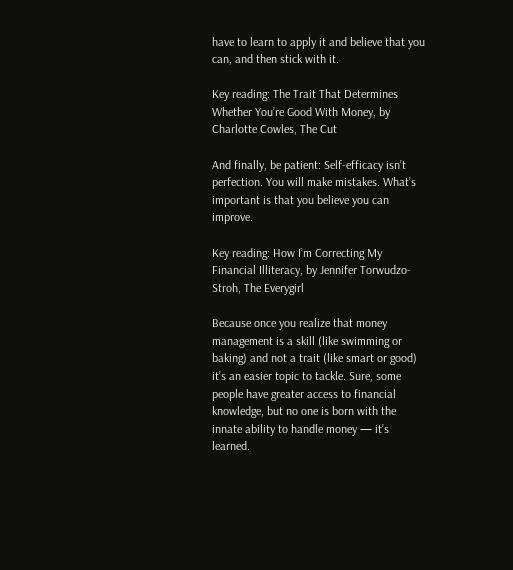have to learn to apply it and believe that you can, and then stick with it.

Key reading: The Trait That Determines Whether You’re Good With Money, by Charlotte Cowles, The Cut

And finally, be patient: Self-efficacy isn’t perfection. You will make mistakes. What’s important is that you believe you can improve.

Key reading: How I’m Correcting My Financial Illiteracy, by Jennifer Torwudzo-Stroh, The Everygirl

Because once you realize that money management is a skill (like swimming or baking) and not a trait (like smart or good) it’s an easier topic to tackle. Sure, some people have greater access to financial knowledge, but no one is born with the innate ability to handle money — it’s learned.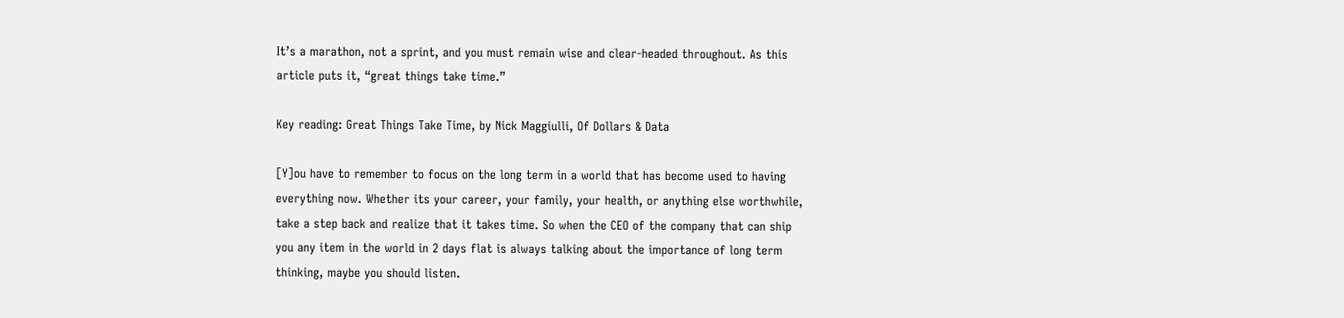It’s a marathon, not a sprint, and you must remain wise and clear-headed throughout. As this article puts it, “great things take time.”

Key reading: Great Things Take Time, by Nick Maggiulli, Of Dollars & Data

[Y]ou have to remember to focus on the long term in a world that has become used to having everything now. Whether its your career, your family, your health, or anything else worthwhile, take a step back and realize that it takes time. So when the CEO of the company that can ship you any item in the world in 2 days flat is always talking about the importance of long term thinking, maybe you should listen.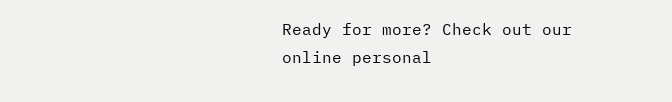Ready for more? Check out our online personal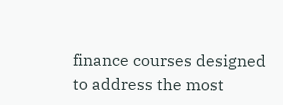finance courses designed to address the most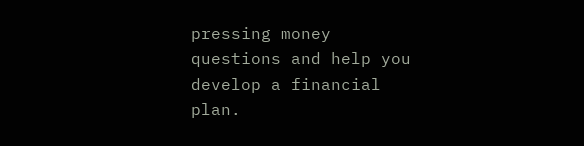pressing money questions and help you develop a financial plan.